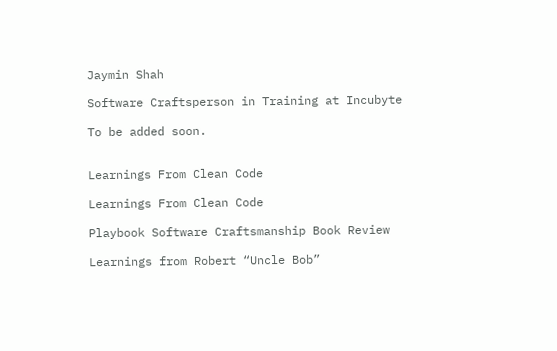Jaymin Shah

Software Craftsperson in Training at Incubyte

To be added soon.


Learnings From Clean Code

Learnings From Clean Code

Playbook Software Craftsmanship Book Review

Learnings from Robert “Uncle Bob”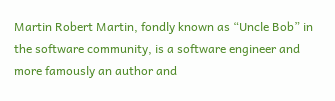Martin Robert Martin, fondly known as “Uncle Bob” in the software community, is a software engineer and more famously an author and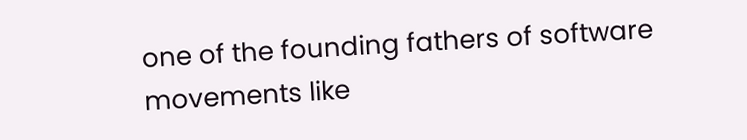one of the founding fathers of software movements like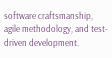software craftsmanship, agile methodology, and test-driven development.